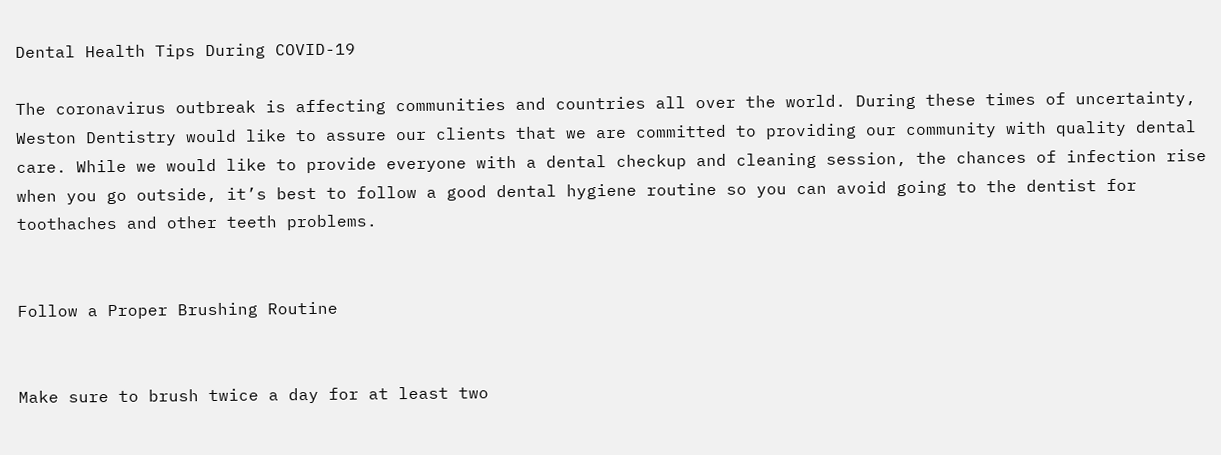Dental Health Tips During COVID-19

The coronavirus outbreak is affecting communities and countries all over the world. During these times of uncertainty, Weston Dentistry would like to assure our clients that we are committed to providing our community with quality dental care. While we would like to provide everyone with a dental checkup and cleaning session, the chances of infection rise when you go outside, it’s best to follow a good dental hygiene routine so you can avoid going to the dentist for toothaches and other teeth problems.


Follow a Proper Brushing Routine


Make sure to brush twice a day for at least two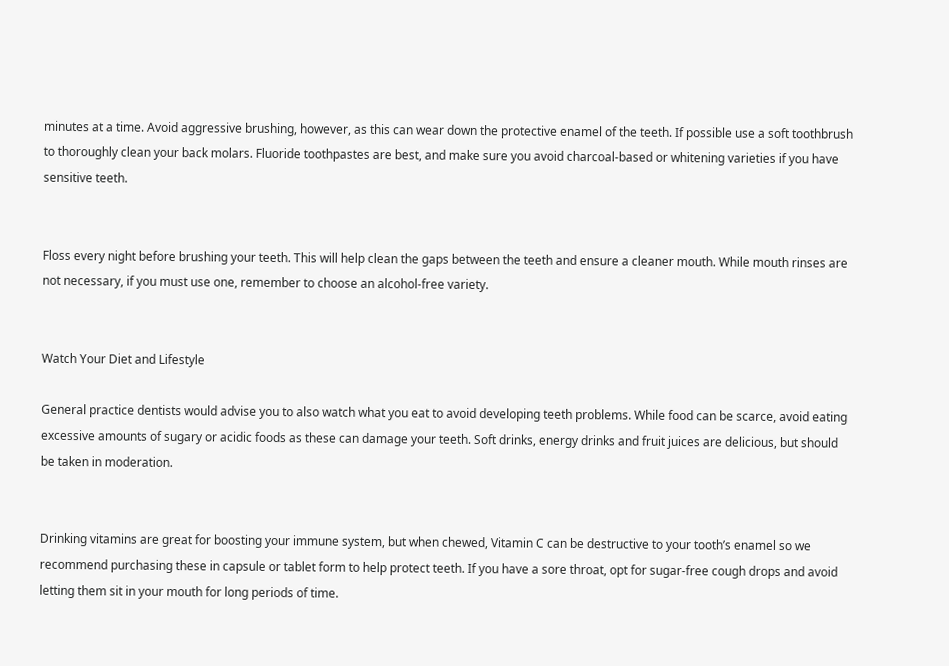minutes at a time. Avoid aggressive brushing, however, as this can wear down the protective enamel of the teeth. If possible use a soft toothbrush to thoroughly clean your back molars. Fluoride toothpastes are best, and make sure you avoid charcoal-based or whitening varieties if you have sensitive teeth.


Floss every night before brushing your teeth. This will help clean the gaps between the teeth and ensure a cleaner mouth. While mouth rinses are not necessary, if you must use one, remember to choose an alcohol-free variety.


Watch Your Diet and Lifestyle

General practice dentists would advise you to also watch what you eat to avoid developing teeth problems. While food can be scarce, avoid eating excessive amounts of sugary or acidic foods as these can damage your teeth. Soft drinks, energy drinks and fruit juices are delicious, but should be taken in moderation.


Drinking vitamins are great for boosting your immune system, but when chewed, Vitamin C can be destructive to your tooth’s enamel so we recommend purchasing these in capsule or tablet form to help protect teeth. If you have a sore throat, opt for sugar-free cough drops and avoid letting them sit in your mouth for long periods of time.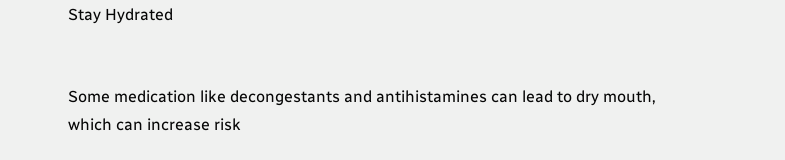Stay Hydrated


Some medication like decongestants and antihistamines can lead to dry mouth, which can increase risk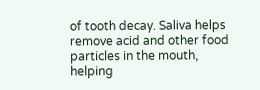of tooth decay. Saliva helps remove acid and other food particles in the mouth, helping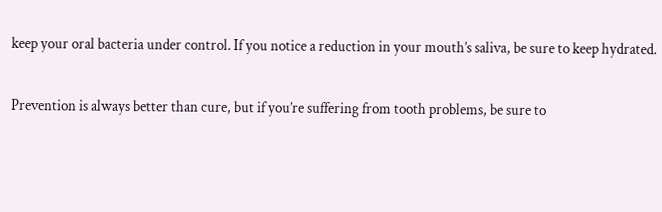keep your oral bacteria under control. If you notice a reduction in your mouth’s saliva, be sure to keep hydrated.

Prevention is always better than cure, but if you’re suffering from tooth problems, be sure to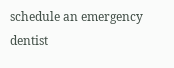schedule an emergency dentist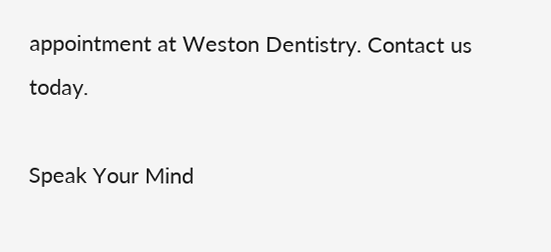appointment at Weston Dentistry. Contact us today.

Speak Your Mind